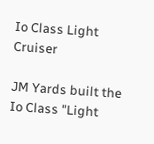Io Class Light Cruiser

JM Yards built the Io Class "Light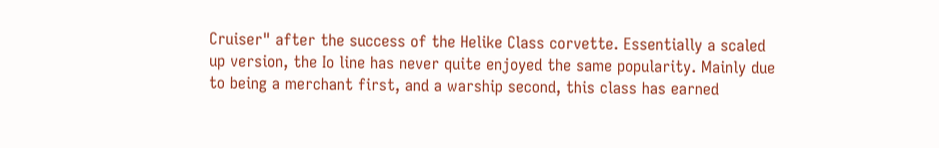Cruiser" after the success of the Helike Class corvette. Essentially a scaled up version, the Io line has never quite enjoyed the same popularity. Mainly due to being a merchant first, and a warship second, this class has earned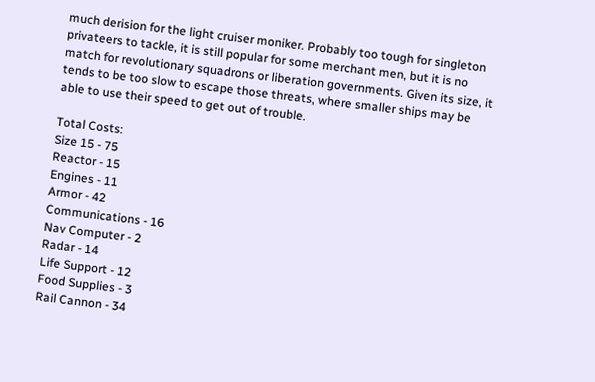much derision for the light cruiser moniker. Probably too tough for singleton privateers to tackle, it is still popular for some merchant men, but it is no match for revolutionary squadrons or liberation governments. Given its size, it tends to be too slow to escape those threats, where smaller ships may be able to use their speed to get out of trouble.

Total Costs:
Size 15 - 75
Reactor - 15
Engines - 11
Armor - 42
Communications - 16
Nav Computer - 2
Radar - 14
Life Support - 12
Food Supplies - 3
Rail Cannon - 34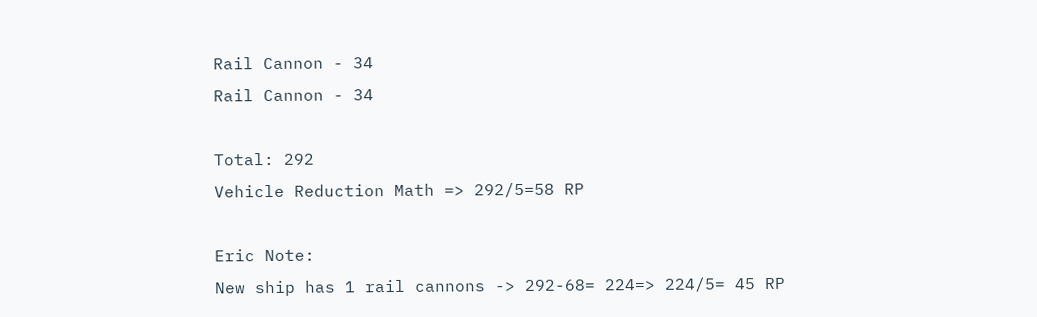Rail Cannon - 34
Rail Cannon - 34

Total: 292
Vehicle Reduction Math => 292/5=58 RP

Eric Note:
New ship has 1 rail cannons -> 292-68= 224=> 224/5= 45 RP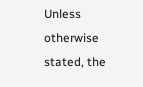Unless otherwise stated, the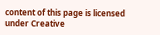content of this page is licensed under Creative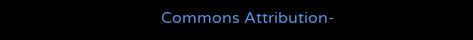Commons Attribution-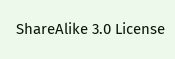ShareAlike 3.0 License